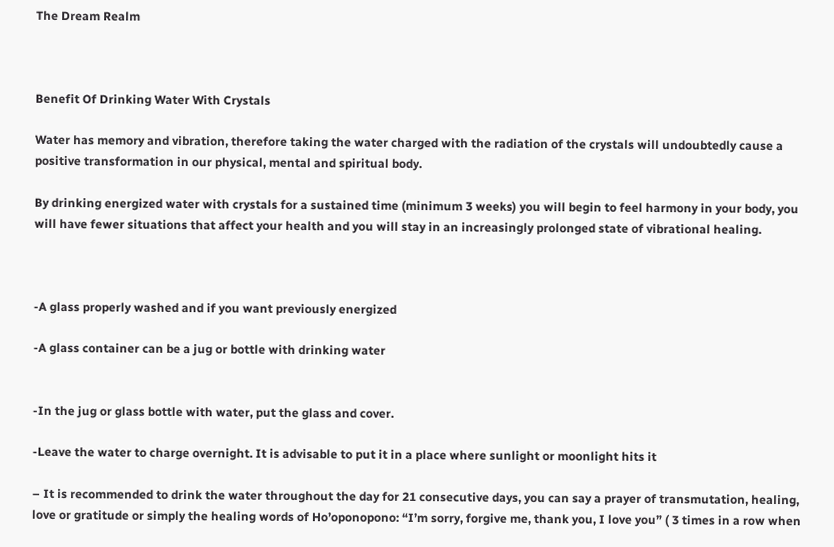The Dream Realm



Benefit Of Drinking Water With Crystals

Water has memory and vibration, therefore taking the water charged with the radiation of the crystals will undoubtedly cause a positive transformation in our physical, mental and spiritual body.

By drinking energized water with crystals for a sustained time (minimum 3 weeks) you will begin to feel harmony in your body, you will have fewer situations that affect your health and you will stay in an increasingly prolonged state of vibrational healing.



-A glass properly washed and if you want previously energized

-A glass container can be a jug or bottle with drinking water


-In the jug or glass bottle with water, put the glass and cover.

-Leave the water to charge overnight. It is advisable to put it in a place where sunlight or moonlight hits it

– It is recommended to drink the water throughout the day for 21 consecutive days, you can say a prayer of transmutation, healing, love or gratitude or simply the healing words of Ho’oponopono: “I’m sorry, forgive me, thank you, I love you” ( 3 times in a row when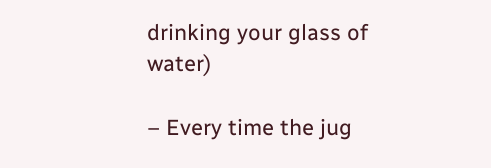drinking your glass of water)

– Every time the jug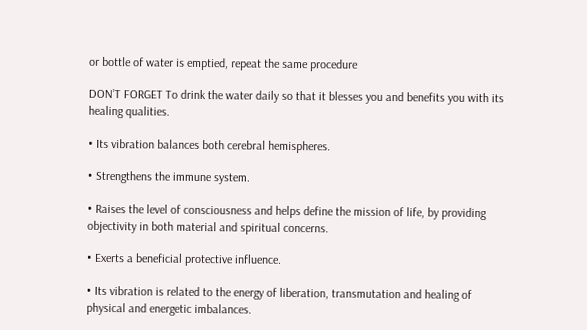or bottle of water is emptied, repeat the same procedure

DON’T FORGET To drink the water daily so that it blesses you and benefits you with its healing qualities.

• Its vibration balances both cerebral hemispheres.

• Strengthens the immune system.

• Raises the level of consciousness and helps define the mission of life, by providing objectivity in both material and spiritual concerns.

• Exerts a beneficial protective influence.

• Its vibration is related to the energy of liberation, transmutation and healing of physical and energetic imbalances.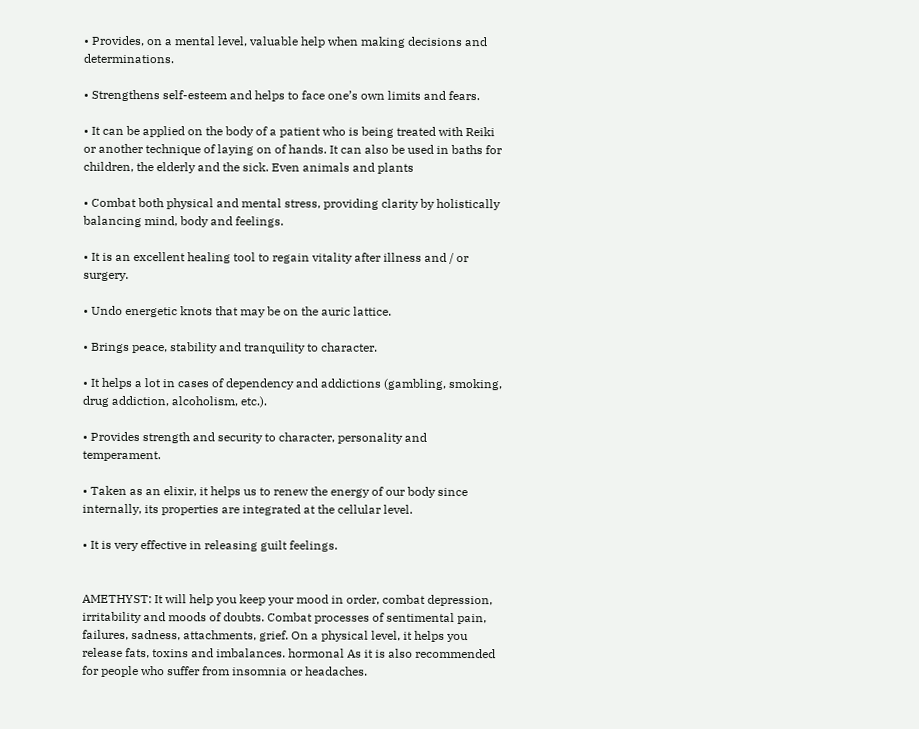• Provides, on a mental level, valuable help when making decisions and determinations.

• Strengthens self-esteem and helps to face one’s own limits and fears.

• It can be applied on the body of a patient who is being treated with Reiki or another technique of laying on of hands. It can also be used in baths for children, the elderly and the sick. Even animals and plants

• Combat both physical and mental stress, providing clarity by holistically balancing mind, body and feelings.

• It is an excellent healing tool to regain vitality after illness and / or surgery.

• Undo energetic knots that may be on the auric lattice.

• Brings peace, stability and tranquility to character.

• It helps a lot in cases of dependency and addictions (gambling, smoking, drug addiction, alcoholism, etc.).

• Provides strength and security to character, personality and temperament.

• Taken as an elixir, it helps us to renew the energy of our body since internally, its properties are integrated at the cellular level.

• It is very effective in releasing guilt feelings.


AMETHYST: It will help you keep your mood in order, combat depression, irritability and moods of doubts. Combat processes of sentimental pain, failures, sadness, attachments, grief. On a physical level, it helps you release fats, toxins and imbalances. hormonal As it is also recommended for people who suffer from insomnia or headaches.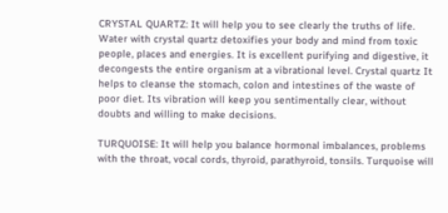CRYSTAL QUARTZ: It will help you to see clearly the truths of life. Water with crystal quartz detoxifies your body and mind from toxic people, places and energies. It is excellent purifying and digestive, it decongests the entire organism at a vibrational level. Crystal quartz It helps to cleanse the stomach, colon and intestines of the waste of poor diet. Its vibration will keep you sentimentally clear, without doubts and willing to make decisions.

TURQUOISE: It will help you balance hormonal imbalances, problems with the throat, vocal cords, thyroid, parathyroid, tonsils. Turquoise will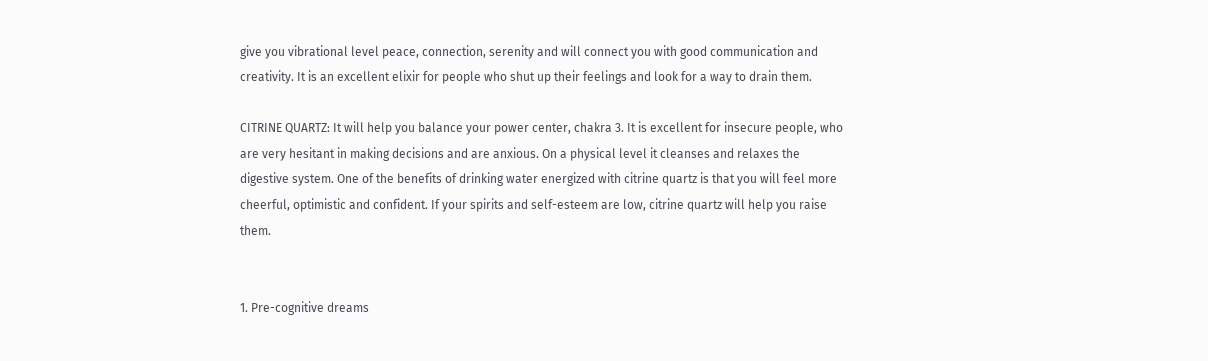give you vibrational level peace, connection, serenity and will connect you with good communication and creativity. It is an excellent elixir for people who shut up their feelings and look for a way to drain them.

CITRINE QUARTZ: It will help you balance your power center, chakra 3. It is excellent for insecure people, who are very hesitant in making decisions and are anxious. On a physical level it cleanses and relaxes the digestive system. One of the benefits of drinking water energized with citrine quartz is that you will feel more cheerful, optimistic and confident. If your spirits and self-esteem are low, citrine quartz will help you raise them.


1. Pre-cognitive dreams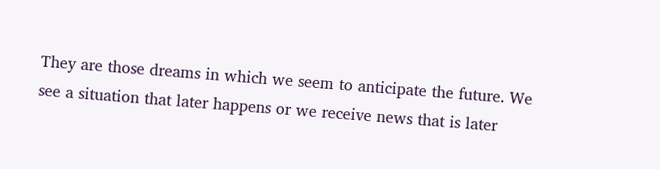They are those dreams in which we seem to anticipate the future. We see a situation that later happens or we receive news that is later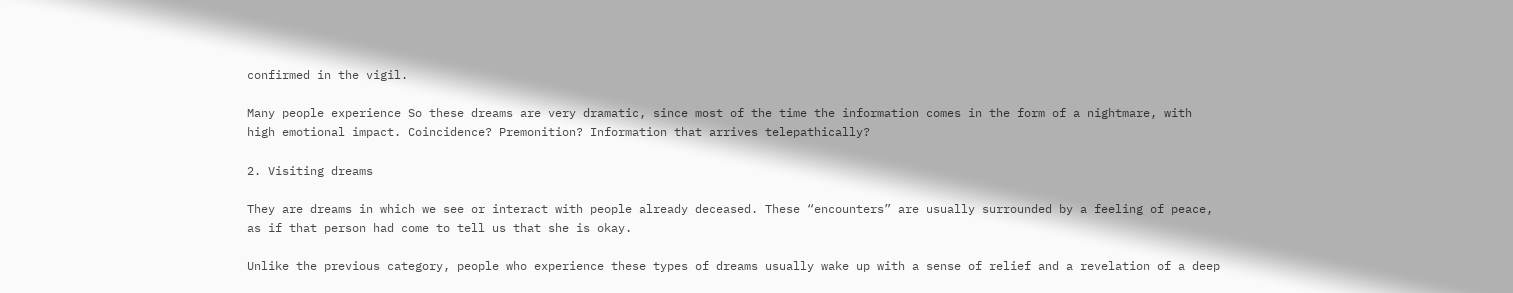confirmed in the vigil.

Many people experience So these dreams are very dramatic, since most of the time the information comes in the form of a nightmare, with high emotional impact. Coincidence? Premonition? Information that arrives telepathically?

2. Visiting dreams

They are dreams in which we see or interact with people already deceased. These “encounters” are usually surrounded by a feeling of peace, as if that person had come to tell us that she is okay.

Unlike the previous category, people who experience these types of dreams usually wake up with a sense of relief and a revelation of a deep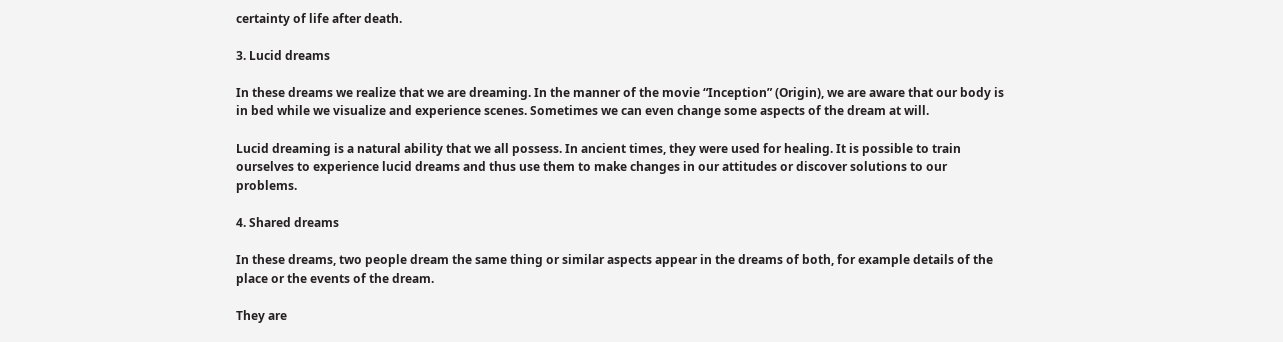certainty of life after death.

3. Lucid dreams

In these dreams we realize that we are dreaming. In the manner of the movie “Inception” (Origin), we are aware that our body is in bed while we visualize and experience scenes. Sometimes we can even change some aspects of the dream at will.

Lucid dreaming is a natural ability that we all possess. In ancient times, they were used for healing. It is possible to train ourselves to experience lucid dreams and thus use them to make changes in our attitudes or discover solutions to our problems.

4. Shared dreams

In these dreams, two people dream the same thing or similar aspects appear in the dreams of both, for example details of the place or the events of the dream.

They are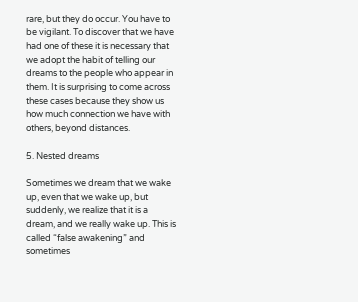rare, but they do occur. You have to be vigilant. To discover that we have had one of these it is necessary that we adopt the habit of telling our dreams to the people who appear in them. It is surprising to come across these cases because they show us how much connection we have with others, beyond distances.

5. Nested dreams

Sometimes we dream that we wake up, even that we wake up, but suddenly, we realize that it is a dream, and we really wake up. This is called “false awakening” and sometimes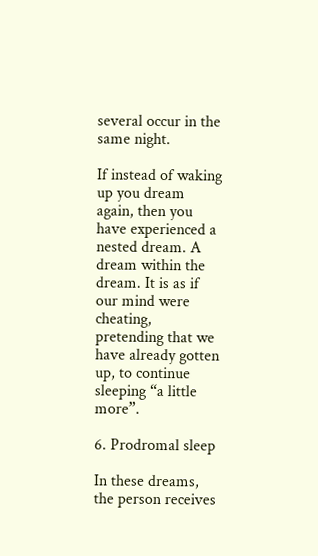several occur in the same night.

If instead of waking up you dream again, then you have experienced a nested dream. A dream within the dream. It is as if our mind were cheating, pretending that we have already gotten up, to continue sleeping “a little more”.

6. Prodromal sleep

In these dreams, the person receives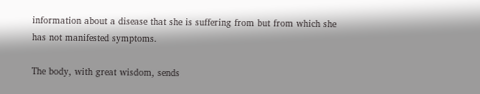information about a disease that she is suffering from but from which she has not manifested symptoms.

The body, with great wisdom, sends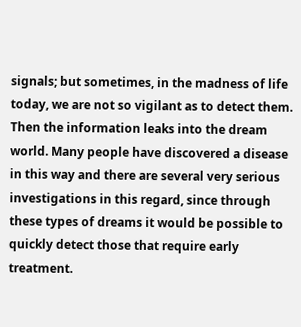signals; but sometimes, in the madness of life today, we are not so vigilant as to detect them. Then the information leaks into the dream world. Many people have discovered a disease in this way and there are several very serious investigations in this regard, since through these types of dreams it would be possible to quickly detect those that require early treatment.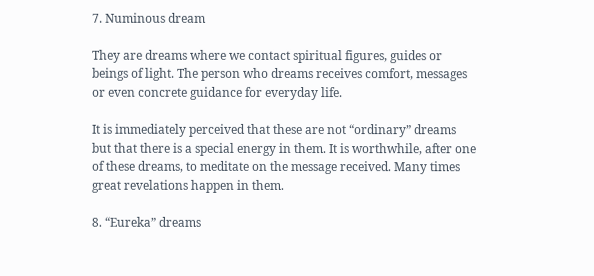7. Numinous dream

They are dreams where we contact spiritual figures, guides or beings of light. The person who dreams receives comfort, messages or even concrete guidance for everyday life.

It is immediately perceived that these are not “ordinary” dreams but that there is a special energy in them. It is worthwhile, after one of these dreams, to meditate on the message received. Many times great revelations happen in them.

8. “Eureka” dreams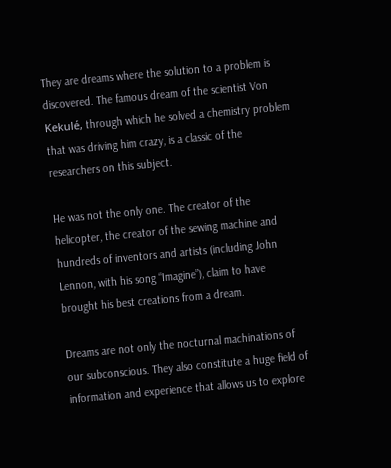They are dreams where the solution to a problem is discovered. The famous dream of the scientist Von Kekulé, through which he solved a chemistry problem that was driving him crazy, is a classic of the researchers on this subject.

He was not the only one. The creator of the helicopter, the creator of the sewing machine and hundreds of inventors and artists (including John Lennon, with his song “Imagine”), claim to have brought his best creations from a dream.

Dreams are not only the nocturnal machinations of our subconscious. They also constitute a huge field of information and experience that allows us to explore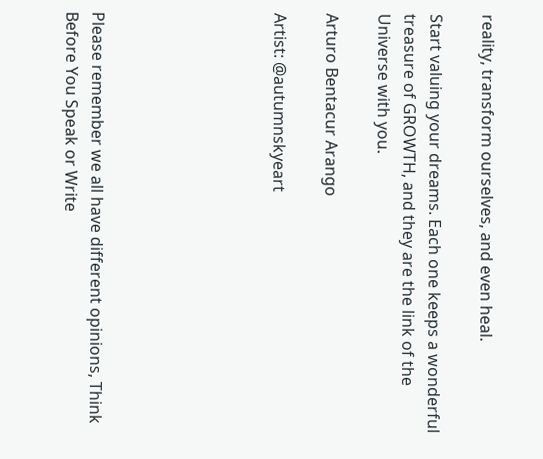reality, transform ourselves, and even heal.

Start valuing your dreams. Each one keeps a wonderful treasure of GROWTH, and they are the link of the Universe with you.

Arturo Bentacur Arango

Artist: @autumnskyeart






Please remember we all have different opinions, Think Before You Speak or Write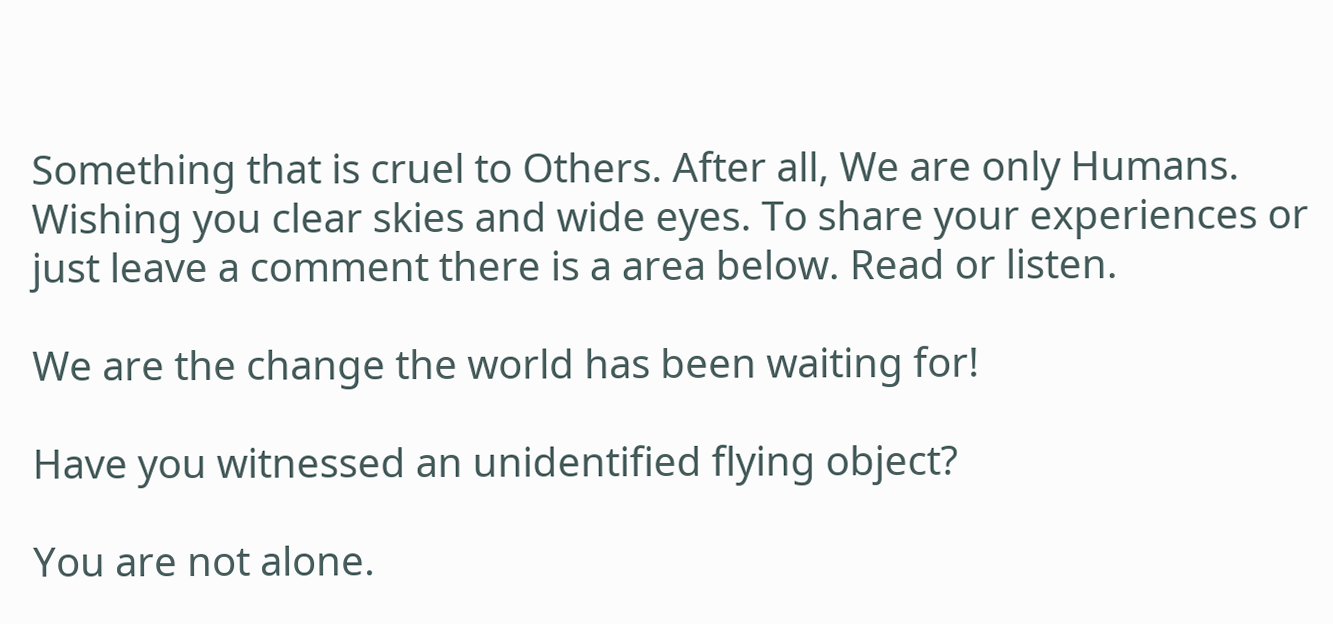Something that is cruel to Others. After all, We are only Humans. Wishing you clear skies and wide eyes. To share your experiences or just leave a comment there is a area below. Read or listen.

We are the change the world has been waiting for!

Have you witnessed an unidentified flying object?

You are not alone.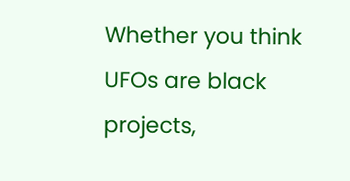Whether you think UFOs are black projects,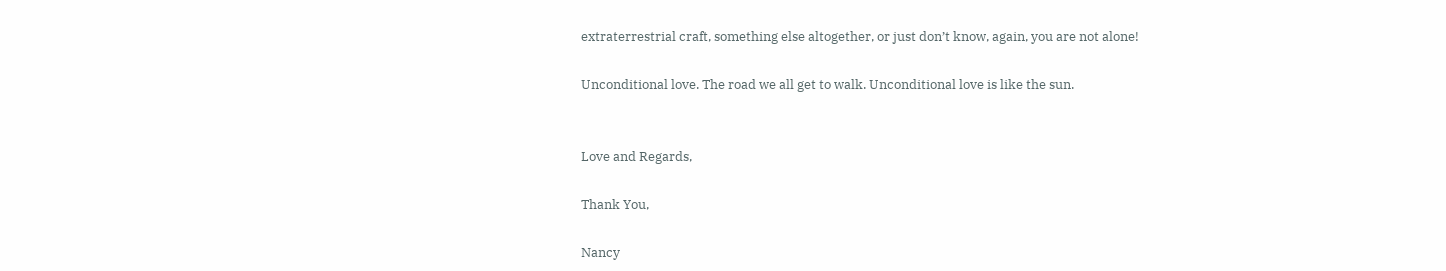extraterrestrial craft, something else altogether, or just don’t know, again, you are not alone!

Unconditional love. The road we all get to walk. Unconditional love is like the sun.


Love and Regards,

Thank You,

Nancy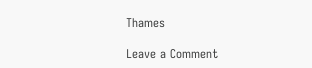Thames

Leave a Comment